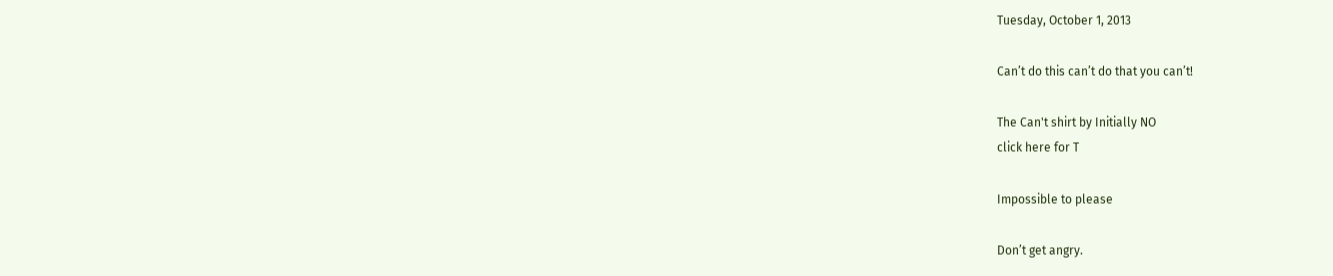Tuesday, October 1, 2013

Can’t do this can’t do that you can’t!

The Can't shirt by Initially NO
click here for T

Impossible to please

Don’t get angry.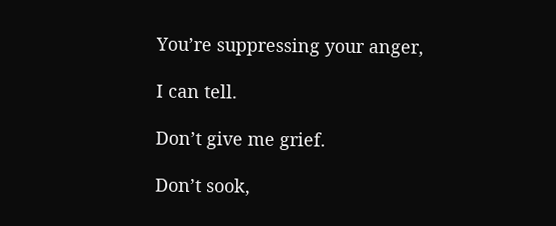You’re suppressing your anger,

I can tell.

Don’t give me grief.

Don’t sook,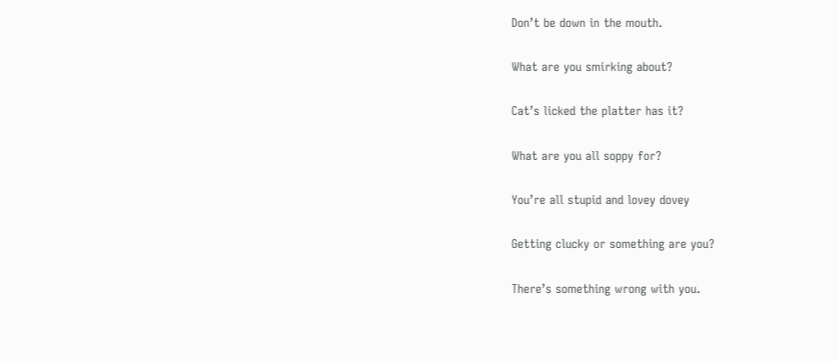Don’t be down in the mouth.

What are you smirking about?

Cat’s licked the platter has it?

What are you all soppy for?

You’re all stupid and lovey dovey

Getting clucky or something are you?

There’s something wrong with you.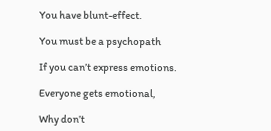You have blunt-effect.

You must be a psychopath

If you can’t express emotions.

Everyone gets emotional,

Why don’t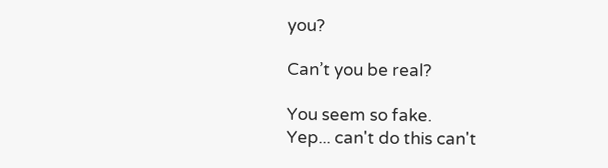you?

Can’t you be real?

You seem so fake.
Yep... can't do this can't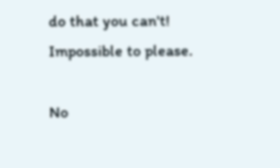do that you can't!
Impossible to please.

No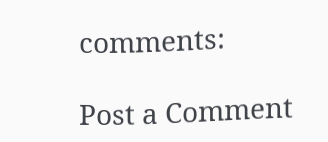comments:

Post a Comment